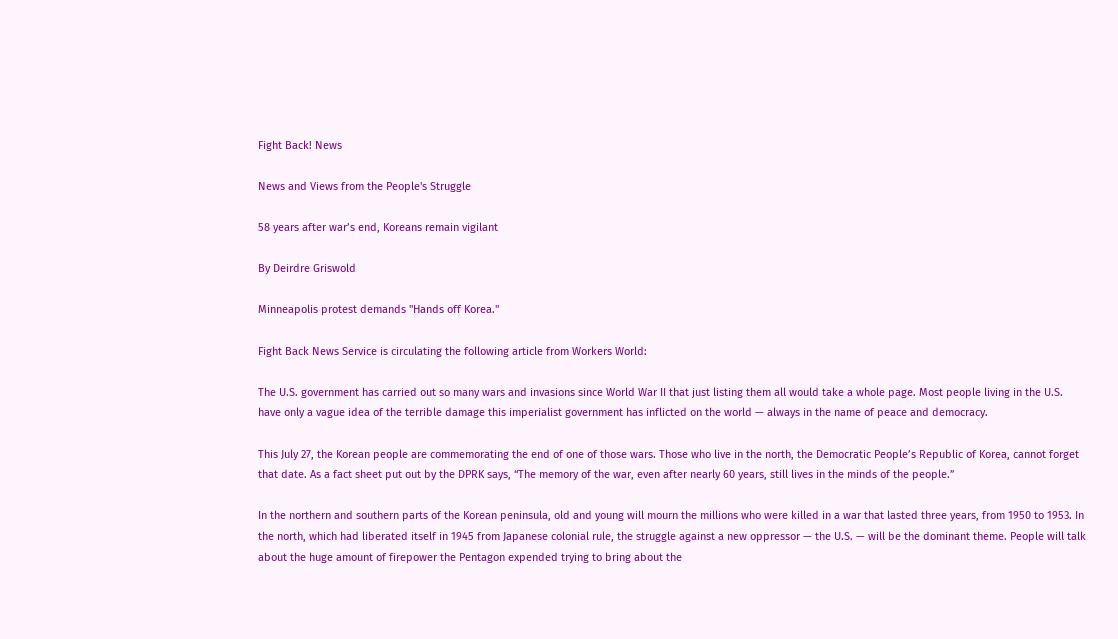Fight Back! News

News and Views from the People's Struggle

58 years after war’s end, Koreans remain vigilant

By Deirdre Griswold

Minneapolis protest demands "Hands off Korea."

Fight Back News Service is circulating the following article from Workers World:

The U.S. government has carried out so many wars and invasions since World War II that just listing them all would take a whole page. Most people living in the U.S. have only a vague idea of the terrible damage this imperialist government has inflicted on the world — always in the name of peace and democracy.

This July 27, the Korean people are commemorating the end of one of those wars. Those who live in the north, the Democratic People’s Republic of Korea, cannot forget that date. As a fact sheet put out by the DPRK says, “The memory of the war, even after nearly 60 years, still lives in the minds of the people.”

In the northern and southern parts of the Korean peninsula, old and young will mourn the millions who were killed in a war that lasted three years, from 1950 to 1953. In the north, which had liberated itself in 1945 from Japanese colonial rule, the struggle against a new oppressor — the U.S. — will be the dominant theme. People will talk about the huge amount of firepower the Pentagon expended trying to bring about the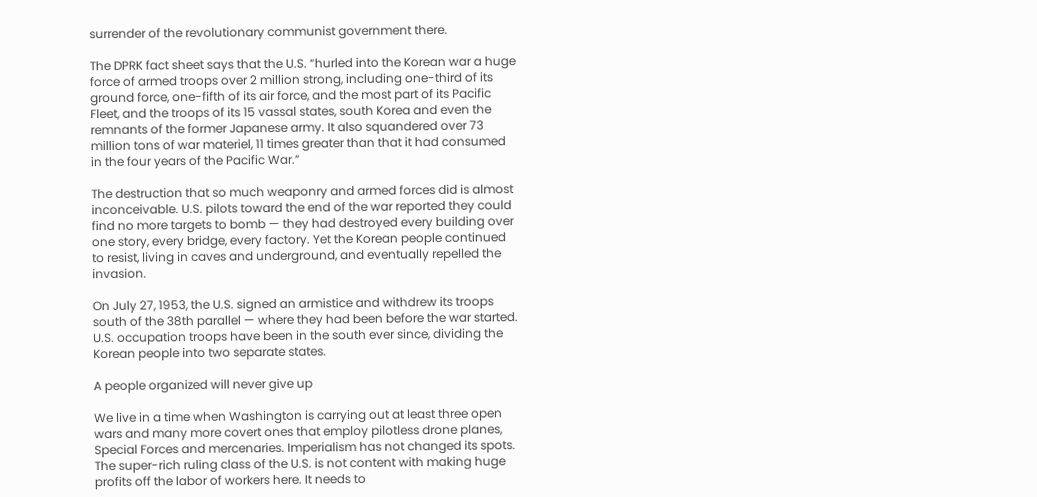surrender of the revolutionary communist government there.

The DPRK fact sheet says that the U.S. “hurled into the Korean war a huge force of armed troops over 2 million strong, including one-third of its ground force, one-fifth of its air force, and the most part of its Pacific Fleet, and the troops of its 15 vassal states, south Korea and even the remnants of the former Japanese army. It also squandered over 73 million tons of war materiel, 11 times greater than that it had consumed in the four years of the Pacific War.”

The destruction that so much weaponry and armed forces did is almost inconceivable. U.S. pilots toward the end of the war reported they could find no more targets to bomb — they had destroyed every building over one story, every bridge, every factory. Yet the Korean people continued to resist, living in caves and underground, and eventually repelled the invasion.

On July 27, 1953, the U.S. signed an armistice and withdrew its troops south of the 38th parallel — where they had been before the war started. U.S. occupation troops have been in the south ever since, dividing the Korean people into two separate states.

A people organized will never give up

We live in a time when Washington is carrying out at least three open wars and many more covert ones that employ pilotless drone planes, Special Forces and mercenaries. Imperialism has not changed its spots. The super-rich ruling class of the U.S. is not content with making huge profits off the labor of workers here. It needs to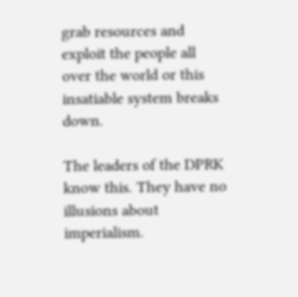grab resources and exploit the people all over the world or this insatiable system breaks down.

The leaders of the DPRK know this. They have no illusions about imperialism.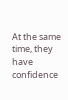At the same time, they have confidence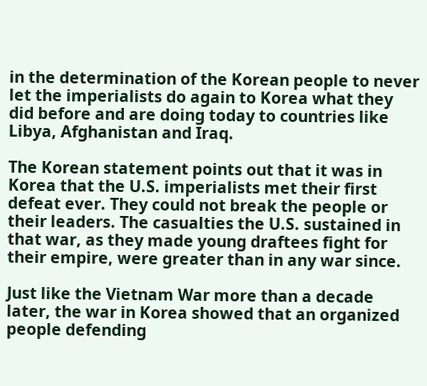in the determination of the Korean people to never let the imperialists do again to Korea what they did before and are doing today to countries like Libya, Afghanistan and Iraq.

The Korean statement points out that it was in Korea that the U.S. imperialists met their first defeat ever. They could not break the people or their leaders. The casualties the U.S. sustained in that war, as they made young draftees fight for their empire, were greater than in any war since.

Just like the Vietnam War more than a decade later, the war in Korea showed that an organized people defending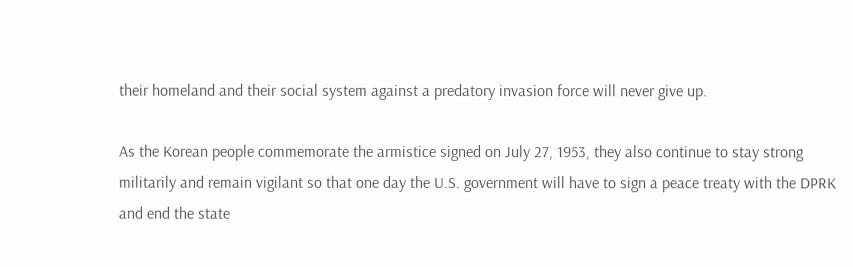their homeland and their social system against a predatory invasion force will never give up.

As the Korean people commemorate the armistice signed on July 27, 1953, they also continue to stay strong militarily and remain vigilant so that one day the U.S. government will have to sign a peace treaty with the DPRK and end the state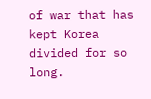of war that has kept Korea divided for so long.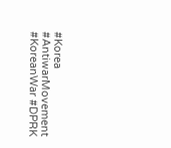#Korea #AntiwarMovement #KoreanWar #DPRK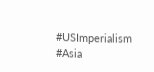#USImperialism #Asia